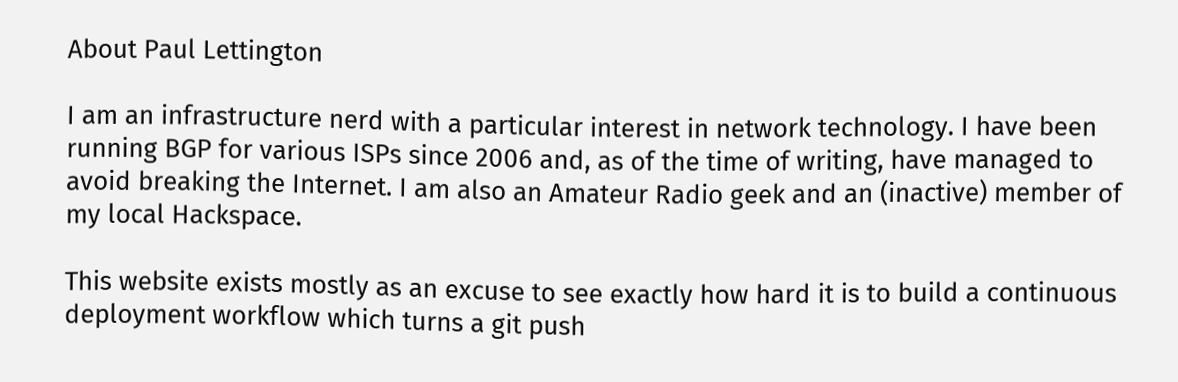About Paul Lettington

I am an infrastructure nerd with a particular interest in network technology. I have been running BGP for various ISPs since 2006 and, as of the time of writing, have managed to avoid breaking the Internet. I am also an Amateur Radio geek and an (inactive) member of my local Hackspace.

This website exists mostly as an excuse to see exactly how hard it is to build a continuous deployment workflow which turns a git push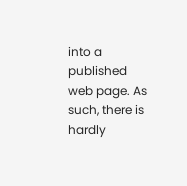into a published web page. As such, there is hardly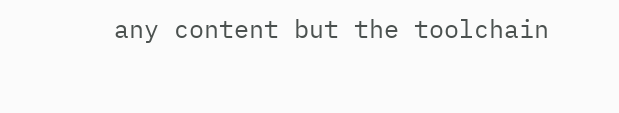any content but the toolchain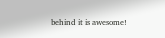behind it is awesome!